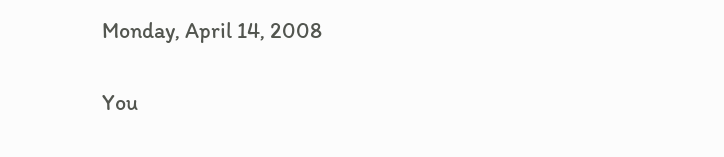Monday, April 14, 2008


You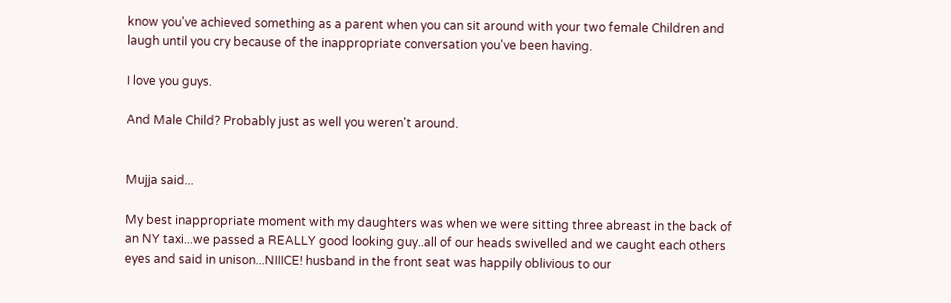know you've achieved something as a parent when you can sit around with your two female Children and laugh until you cry because of the inappropriate conversation you've been having.

I love you guys.

And Male Child? Probably just as well you weren't around.


Mujja said...

My best inappropriate moment with my daughters was when we were sitting three abreast in the back of an NY taxi...we passed a REALLY good looking guy..all of our heads swivelled and we caught each others eyes and said in unison...NIIICE! husband in the front seat was happily oblivious to our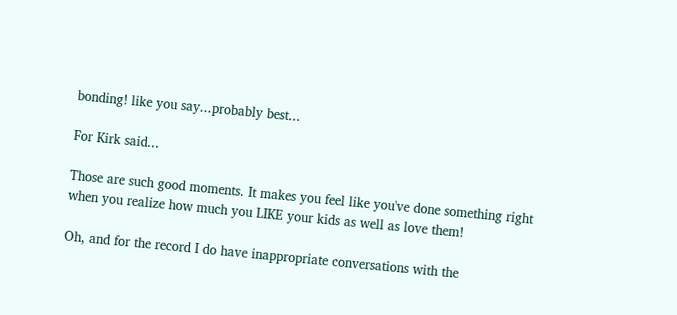bonding! like you say...probably best...

For Kirk said...

Those are such good moments. It makes you feel like you've done something right when you realize how much you LIKE your kids as well as love them!

Oh, and for the record I do have inappropriate conversations with the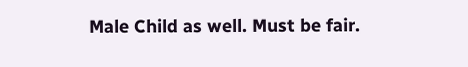Male Child as well. Must be fair.